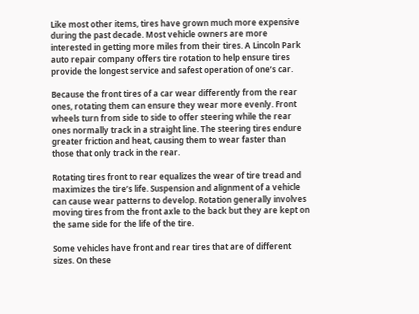Like most other items, tires have grown much more expensive during the past decade. Most vehicle owners are more interested in getting more miles from their tires. A Lincoln Park auto repair company offers tire rotation to help ensure tires provide the longest service and safest operation of one’s car.

Because the front tires of a car wear differently from the rear ones, rotating them can ensure they wear more evenly. Front wheels turn from side to side to offer steering while the rear ones normally track in a straight line. The steering tires endure greater friction and heat, causing them to wear faster than those that only track in the rear.

Rotating tires front to rear equalizes the wear of tire tread and maximizes the tire’s life. Suspension and alignment of a vehicle can cause wear patterns to develop. Rotation generally involves moving tires from the front axle to the back but they are kept on the same side for the life of the tire.

Some vehicles have front and rear tires that are of different sizes. On these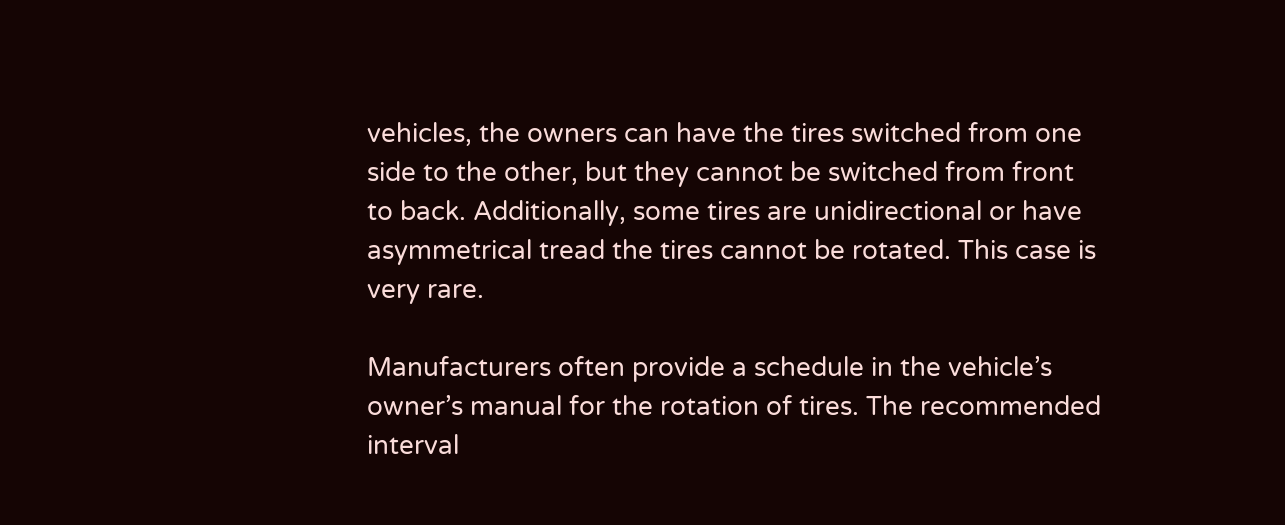vehicles, the owners can have the tires switched from one side to the other, but they cannot be switched from front to back. Additionally, some tires are unidirectional or have asymmetrical tread the tires cannot be rotated. This case is very rare.

Manufacturers often provide a schedule in the vehicle’s owner’s manual for the rotation of tires. The recommended interval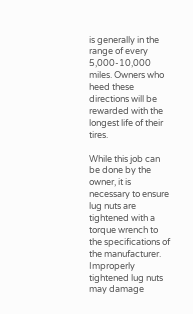is generally in the range of every 5,000-10,000 miles. Owners who heed these directions will be rewarded with the longest life of their tires.

While this job can be done by the owner, it is necessary to ensure lug nuts are tightened with a torque wrench to the specifications of the manufacturer. Improperly tightened lug nuts may damage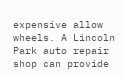expensive allow wheels. A Lincoln Park auto repair shop can provide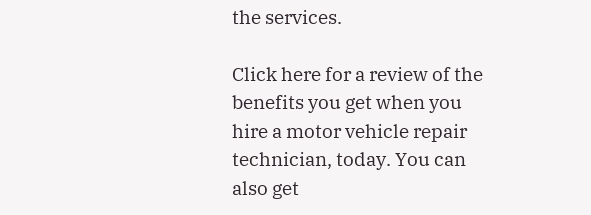the services.

Click here for a review of the benefits you get when you hire a motor vehicle repair technician, today. You can also get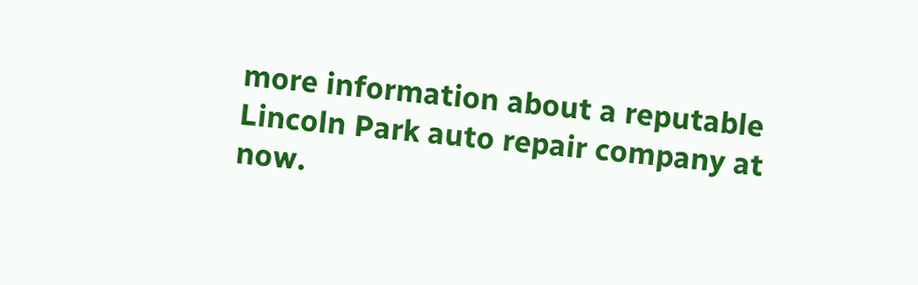more information about a reputable Lincoln Park auto repair company at now.